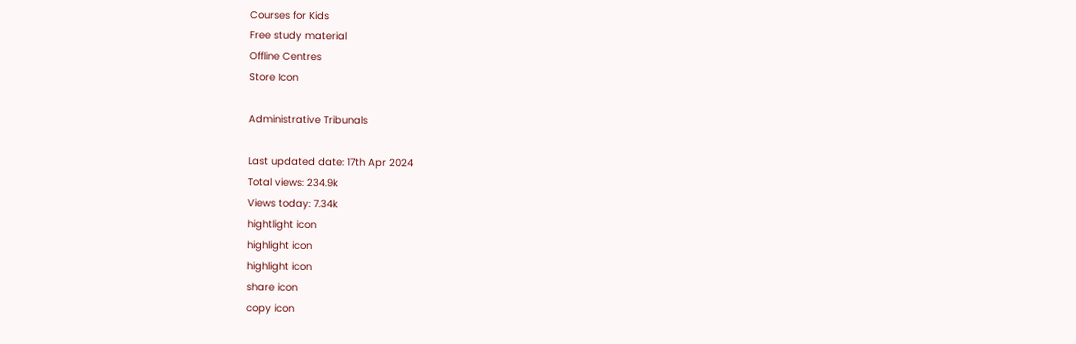Courses for Kids
Free study material
Offline Centres
Store Icon

Administrative Tribunals

Last updated date: 17th Apr 2024
Total views: 234.9k
Views today: 7.34k
hightlight icon
highlight icon
highlight icon
share icon
copy icon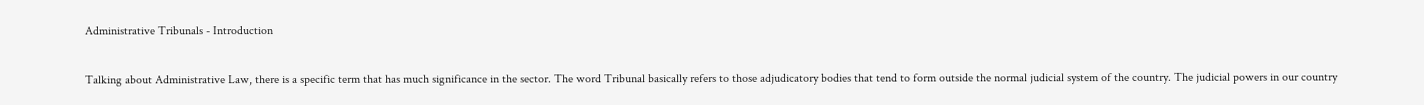Administrative Tribunals - Introduction

Talking about Administrative Law, there is a specific term that has much significance in the sector. The word Tribunal basically refers to those adjudicatory bodies that tend to form outside the normal judicial system of the country. The judicial powers in our country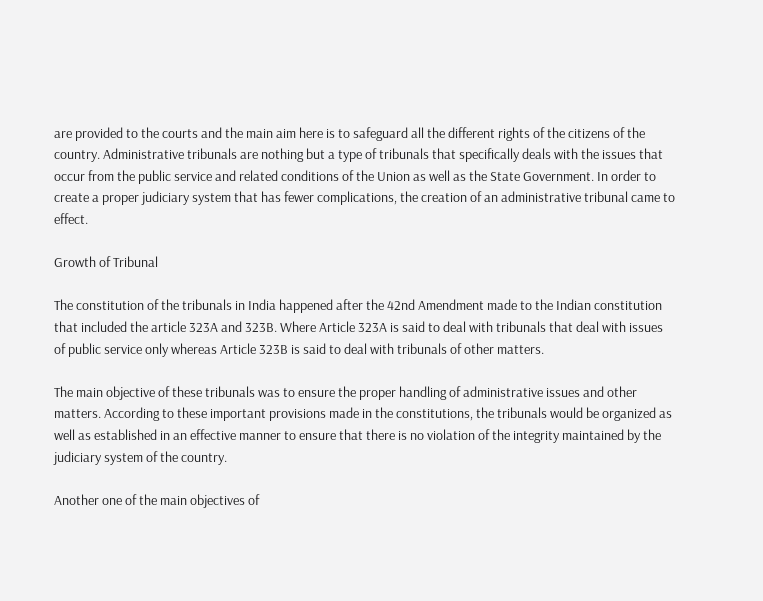are provided to the courts and the main aim here is to safeguard all the different rights of the citizens of the country. Administrative tribunals are nothing but a type of tribunals that specifically deals with the issues that occur from the public service and related conditions of the Union as well as the State Government. In order to create a proper judiciary system that has fewer complications, the creation of an administrative tribunal came to effect.

Growth of Tribunal

The constitution of the tribunals in India happened after the 42nd Amendment made to the Indian constitution that included the article 323A and 323B. Where Article 323A is said to deal with tribunals that deal with issues of public service only whereas Article 323B is said to deal with tribunals of other matters.

The main objective of these tribunals was to ensure the proper handling of administrative issues and other matters. According to these important provisions made in the constitutions, the tribunals would be organized as well as established in an effective manner to ensure that there is no violation of the integrity maintained by the judiciary system of the country.

Another one of the main objectives of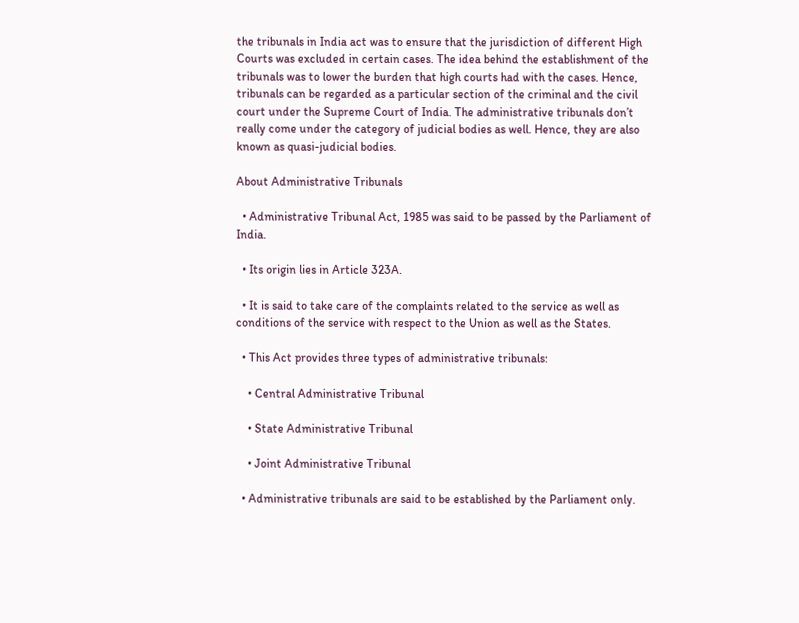the tribunals in India act was to ensure that the jurisdiction of different High Courts was excluded in certain cases. The idea behind the establishment of the tribunals was to lower the burden that high courts had with the cases. Hence, tribunals can be regarded as a particular section of the criminal and the civil court under the Supreme Court of India. The administrative tribunals don’t really come under the category of judicial bodies as well. Hence, they are also known as quasi-judicial bodies.

About Administrative Tribunals

  • Administrative Tribunal Act, 1985 was said to be passed by the Parliament of India.

  • Its origin lies in Article 323A.

  • It is said to take care of the complaints related to the service as well as conditions of the service with respect to the Union as well as the States.

  • This Act provides three types of administrative tribunals:

    • Central Administrative Tribunal

    • State Administrative Tribunal

    • Joint Administrative Tribunal

  • Administrative tribunals are said to be established by the Parliament only.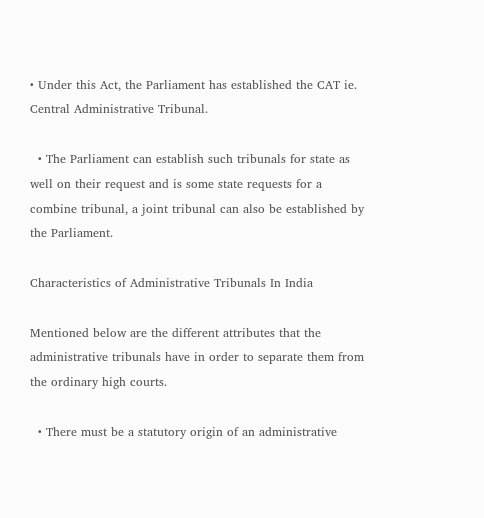• Under this Act, the Parliament has established the CAT ie. Central Administrative Tribunal.

  • The Parliament can establish such tribunals for state as well on their request and is some state requests for a combine tribunal, a joint tribunal can also be established by the Parliament.

Characteristics of Administrative Tribunals In India

Mentioned below are the different attributes that the administrative tribunals have in order to separate them from the ordinary high courts.

  • There must be a statutory origin of an administrative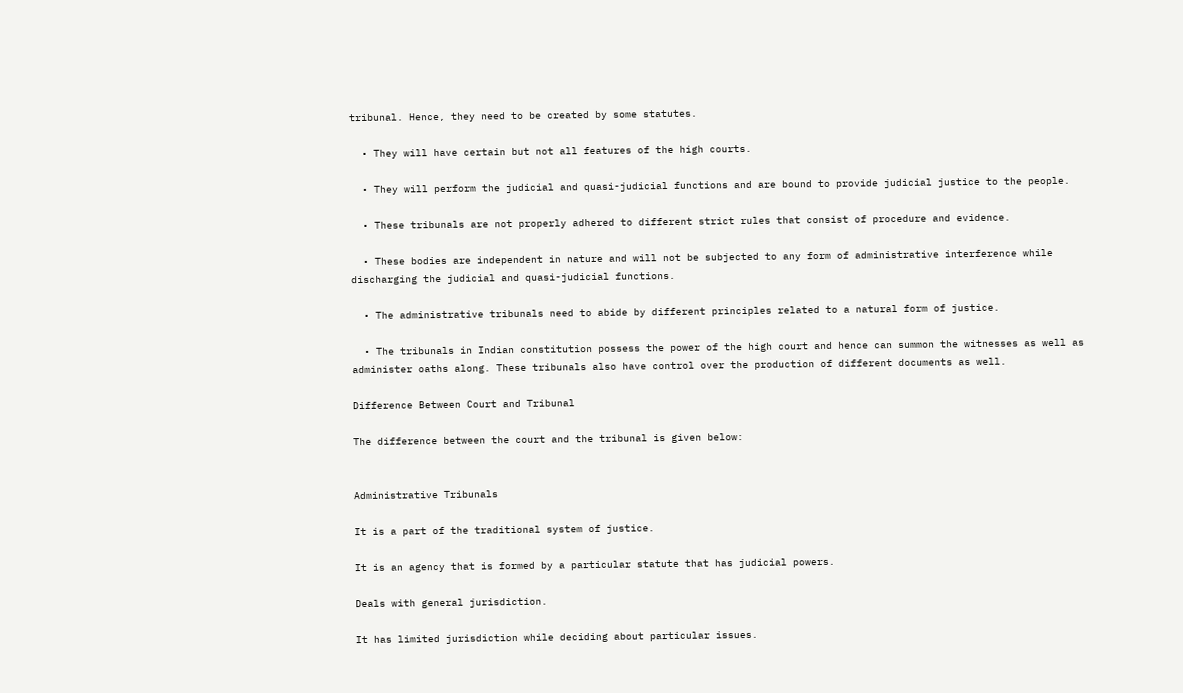tribunal. Hence, they need to be created by some statutes.

  • They will have certain but not all features of the high courts.

  • They will perform the judicial and quasi-judicial functions and are bound to provide judicial justice to the people.

  • These tribunals are not properly adhered to different strict rules that consist of procedure and evidence.

  • These bodies are independent in nature and will not be subjected to any form of administrative interference while discharging the judicial and quasi-judicial functions.

  • The administrative tribunals need to abide by different principles related to a natural form of justice.

  • The tribunals in Indian constitution possess the power of the high court and hence can summon the witnesses as well as administer oaths along. These tribunals also have control over the production of different documents as well.

Difference Between Court and Tribunal

The difference between the court and the tribunal is given below:


Administrative Tribunals

It is a part of the traditional system of justice.

It is an agency that is formed by a particular statute that has judicial powers.

Deals with general jurisdiction.

It has limited jurisdiction while deciding about particular issues.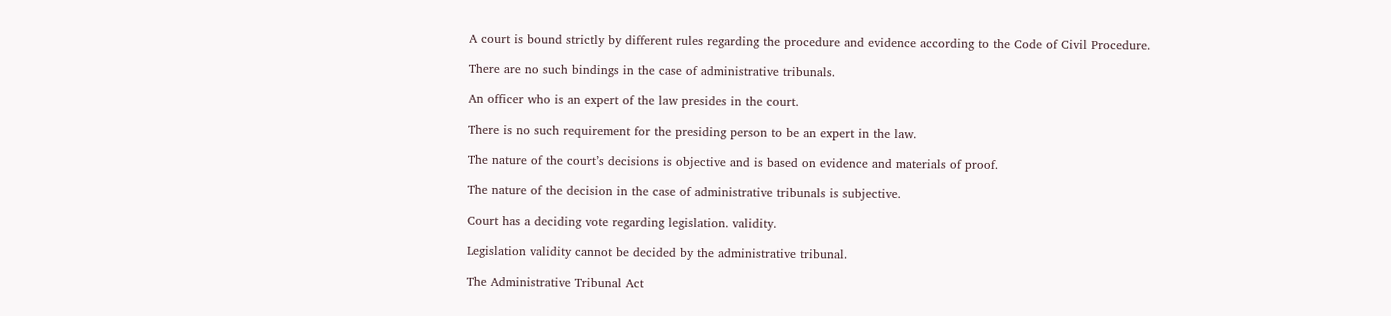A court is bound strictly by different rules regarding the procedure and evidence according to the Code of Civil Procedure.

There are no such bindings in the case of administrative tribunals.

An officer who is an expert of the law presides in the court.

There is no such requirement for the presiding person to be an expert in the law.

The nature of the court’s decisions is objective and is based on evidence and materials of proof.

The nature of the decision in the case of administrative tribunals is subjective.

Court has a deciding vote regarding legislation. validity.

Legislation validity cannot be decided by the administrative tribunal.

The Administrative Tribunal Act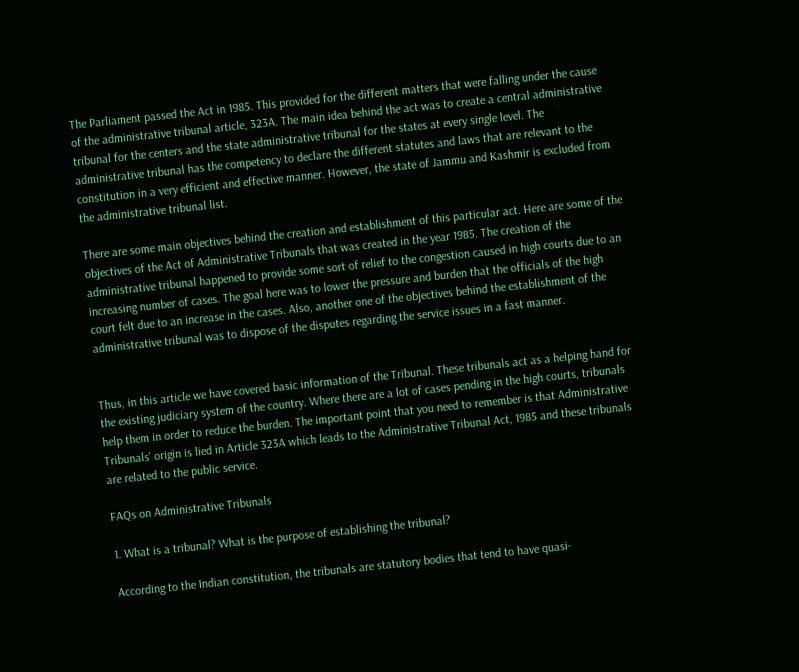The Parliament passed the Act in 1985. This provided for the different matters that were falling under the cause of the administrative tribunal article, 323A. The main idea behind the act was to create a central administrative tribunal for the centers and the state administrative tribunal for the states at every single level. The administrative tribunal has the competency to declare the different statutes and laws that are relevant to the constitution in a very efficient and effective manner. However, the state of Jammu and Kashmir is excluded from the administrative tribunal list.

There are some main objectives behind the creation and establishment of this particular act. Here are some of the objectives of the Act of Administrative Tribunals that was created in the year 1985. The creation of the administrative tribunal happened to provide some sort of relief to the congestion caused in high courts due to an increasing number of cases. The goal here was to lower the pressure and burden that the officials of the high court felt due to an increase in the cases. Also, another one of the objectives behind the establishment of the administrative tribunal was to dispose of the disputes regarding the service issues in a fast manner.


Thus, in this article we have covered basic information of the Tribunal. These tribunals act as a helping hand for the existing judiciary system of the country. Where there are a lot of cases pending in the high courts, tribunals help them in order to reduce the burden. The important point that you need to remember is that Administrative Tribunals' origin is lied in Article 323A which leads to the Administrative Tribunal Act, 1985 and these tribunals are related to the public service.

FAQs on Administrative Tribunals

1. What is a tribunal? What is the purpose of establishing the tribunal?

According to the Indian constitution, the tribunals are statutory bodies that tend to have quasi-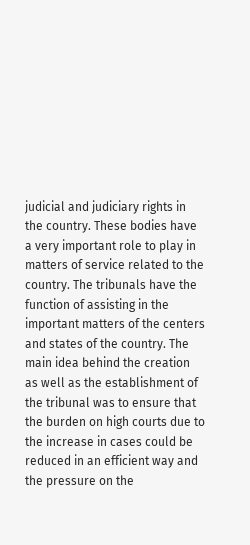judicial and judiciary rights in the country. These bodies have a very important role to play in matters of service related to the country. The tribunals have the function of assisting in the important matters of the centers and states of the country. The main idea behind the creation as well as the establishment of the tribunal was to ensure that the burden on high courts due to the increase in cases could be reduced in an efficient way and the pressure on the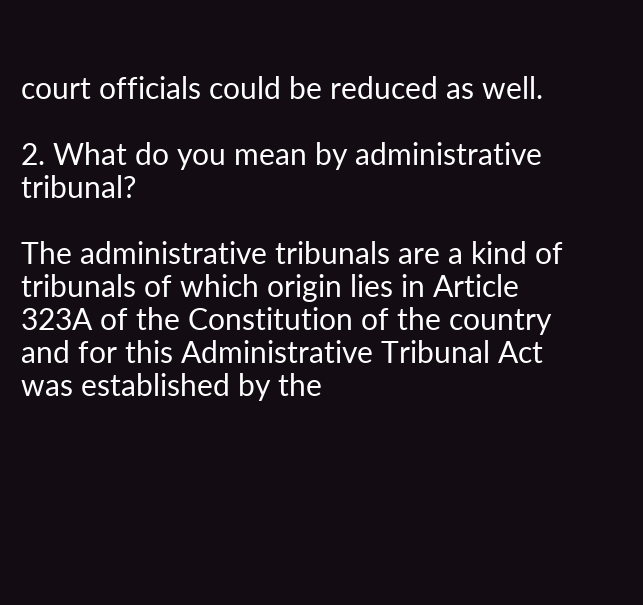court officials could be reduced as well.

2. What do you mean by administrative tribunal?

The administrative tribunals are a kind of tribunals of which origin lies in Article 323A of the Constitution of the country and for this Administrative Tribunal Act was established by the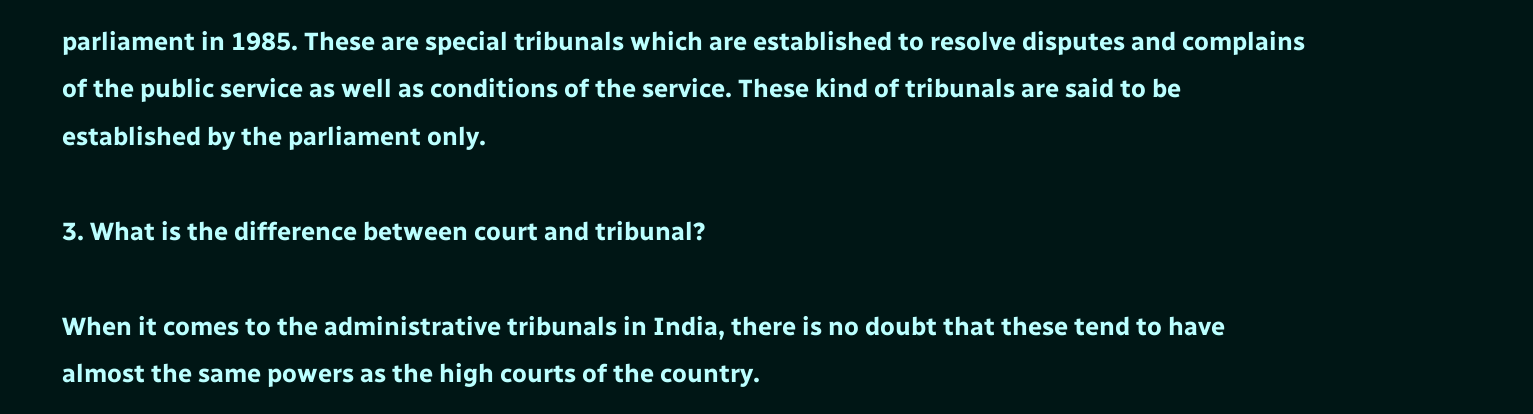parliament in 1985. These are special tribunals which are established to resolve disputes and complains of the public service as well as conditions of the service. These kind of tribunals are said to be established by the parliament only.

3. What is the difference between court and tribunal?

When it comes to the administrative tribunals in India, there is no doubt that these tend to have almost the same powers as the high courts of the country.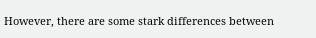However, there are some stark differences between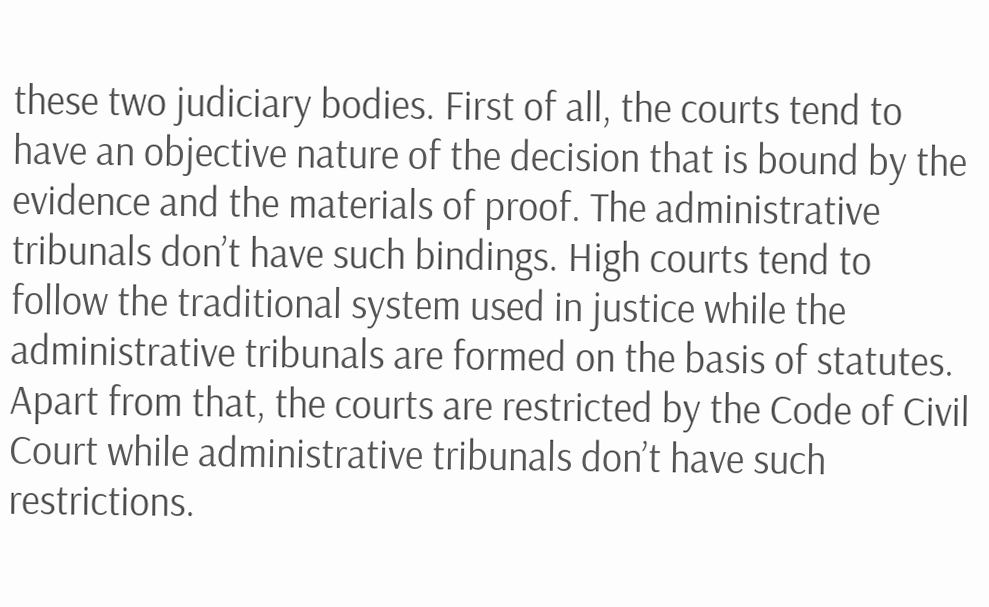these two judiciary bodies. First of all, the courts tend to have an objective nature of the decision that is bound by the evidence and the materials of proof. The administrative tribunals don’t have such bindings. High courts tend to follow the traditional system used in justice while the administrative tribunals are formed on the basis of statutes. Apart from that, the courts are restricted by the Code of Civil Court while administrative tribunals don’t have such restrictions.